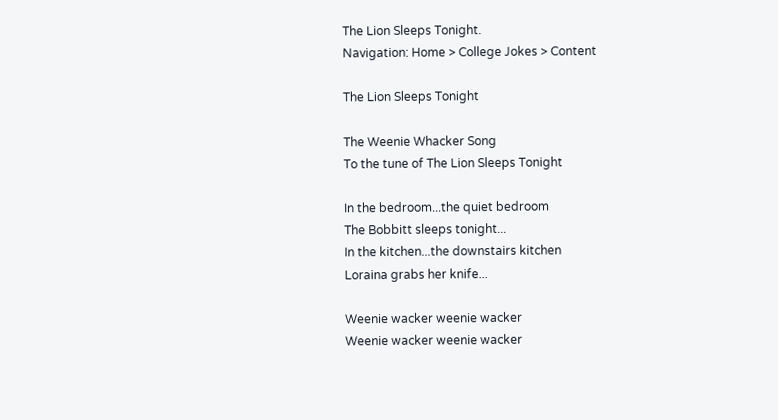The Lion Sleeps Tonight.
Navigation: Home > College Jokes > Content

The Lion Sleeps Tonight

The Weenie Whacker Song
To the tune of The Lion Sleeps Tonight

In the bedroom...the quiet bedroom
The Bobbitt sleeps tonight...
In the kitchen...the downstairs kitchen
Loraina grabs her knife...

Weenie wacker weenie wacker
Weenie wacker weenie wacker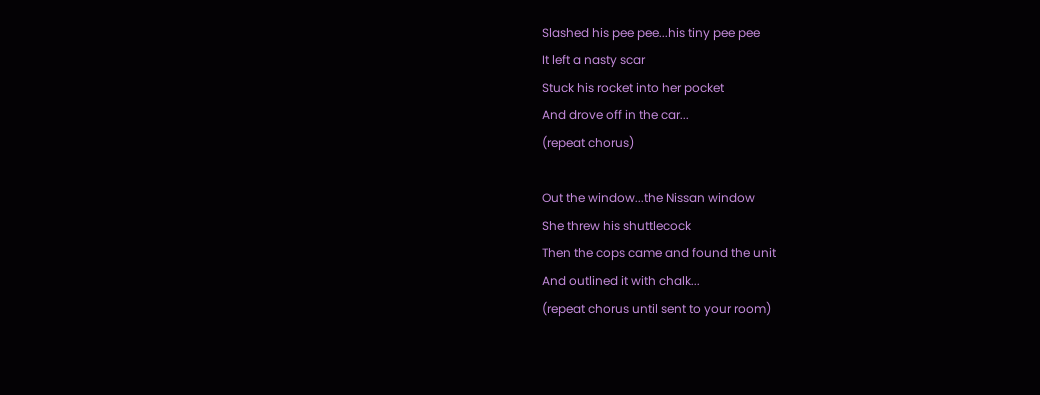Slashed his pee pee...his tiny pee pee
It left a nasty scar
Stuck his rocket into her pocket
And drove off in the car...
(repeat chorus)

Out the window...the Nissan window
She threw his shuttlecock
Then the cops came and found the unit
And outlined it with chalk...
(repeat chorus until sent to your room)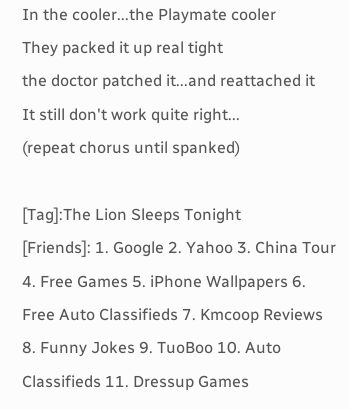In the cooler...the Playmate cooler
They packed it up real tight
the doctor patched it...and reattached it
It still don't work quite right...
(repeat chorus until spanked)

[Tag]:The Lion Sleeps Tonight
[Friends]: 1. Google 2. Yahoo 3. China Tour 4. Free Games 5. iPhone Wallpapers 6. Free Auto Classifieds 7. Kmcoop Reviews 8. Funny Jokes 9. TuoBoo 10. Auto Classifieds 11. Dressup Games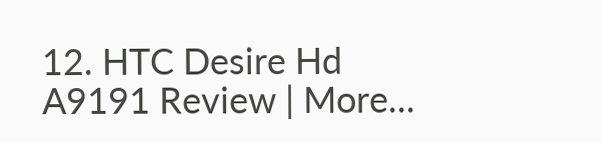12. HTC Desire Hd A9191 Review | More...